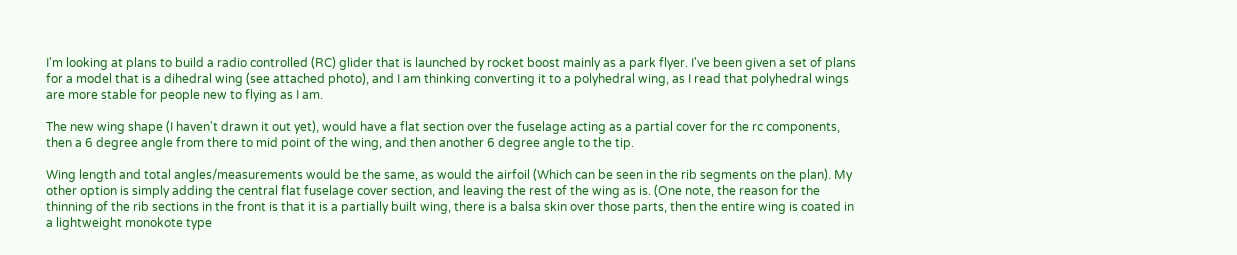I'm looking at plans to build a radio controlled (RC) glider that is launched by rocket boost mainly as a park flyer. I've been given a set of plans for a model that is a dihedral wing (see attached photo), and I am thinking converting it to a polyhedral wing, as I read that polyhedral wings are more stable for people new to flying as I am.

The new wing shape (I haven't drawn it out yet), would have a flat section over the fuselage acting as a partial cover for the rc components, then a 6 degree angle from there to mid point of the wing, and then another 6 degree angle to the tip.

Wing length and total angles/measurements would be the same, as would the airfoil (Which can be seen in the rib segments on the plan). My other option is simply adding the central flat fuselage cover section, and leaving the rest of the wing as is. (One note, the reason for the thinning of the rib sections in the front is that it is a partially built wing, there is a balsa skin over those parts, then the entire wing is coated in a lightweight monokote type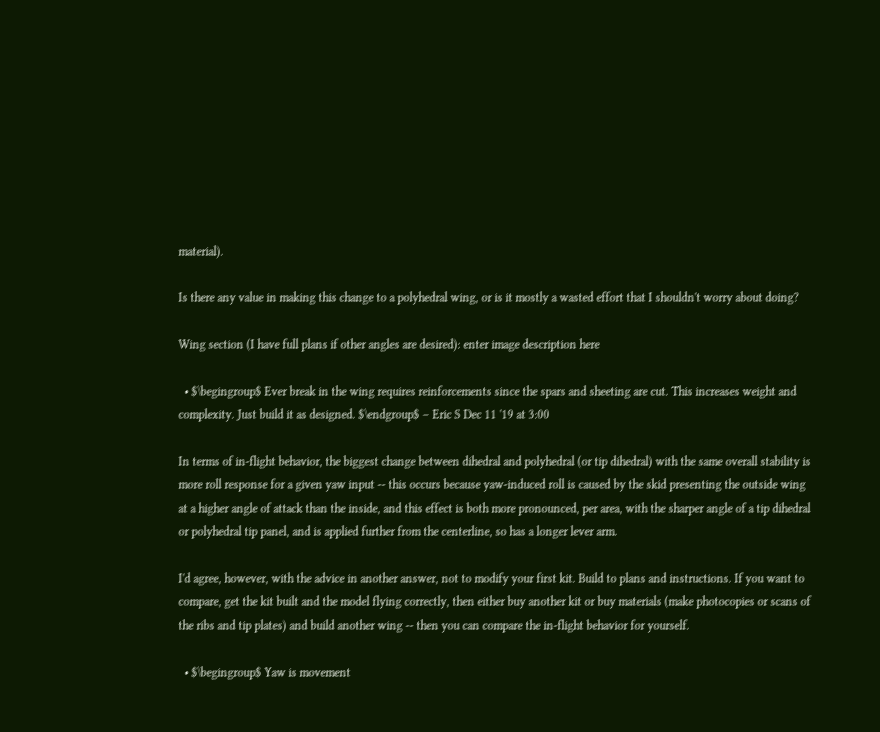material).

Is there any value in making this change to a polyhedral wing, or is it mostly a wasted effort that I shouldn't worry about doing?

Wing section (I have full plans if other angles are desired): enter image description here

  • $\begingroup$ Ever break in the wing requires reinforcements since the spars and sheeting are cut. This increases weight and complexity. Just build it as designed. $\endgroup$ – Eric S Dec 11 '19 at 3:00

In terms of in-flight behavior, the biggest change between dihedral and polyhedral (or tip dihedral) with the same overall stability is more roll response for a given yaw input -- this occurs because yaw-induced roll is caused by the skid presenting the outside wing at a higher angle of attack than the inside, and this effect is both more pronounced, per area, with the sharper angle of a tip dihedral or polyhedral tip panel, and is applied further from the centerline, so has a longer lever arm.

I'd agree, however, with the advice in another answer, not to modify your first kit. Build to plans and instructions. If you want to compare, get the kit built and the model flying correctly, then either buy another kit or buy materials (make photocopies or scans of the ribs and tip plates) and build another wing -- then you can compare the in-flight behavior for yourself.

  • $\begingroup$ Yaw is movement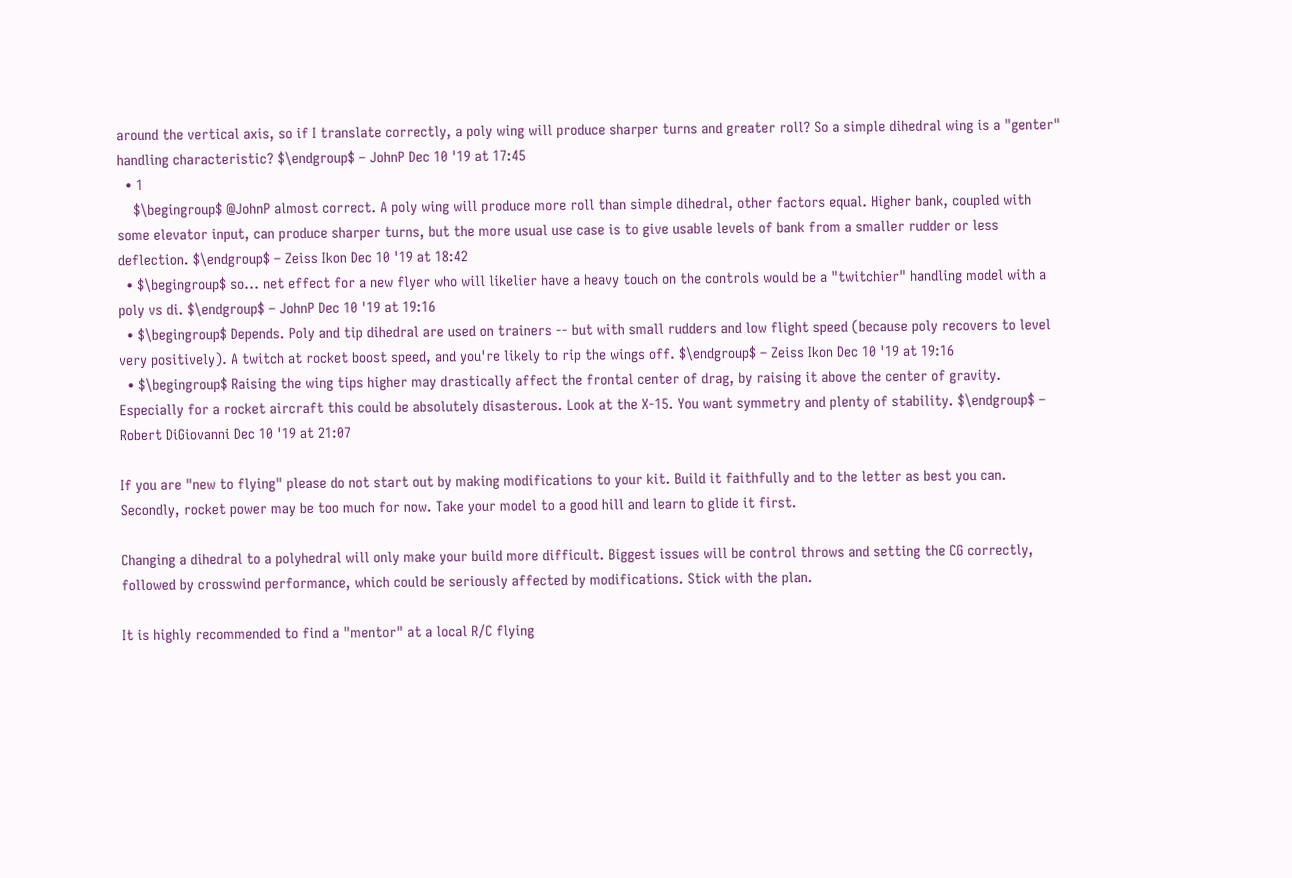around the vertical axis, so if I translate correctly, a poly wing will produce sharper turns and greater roll? So a simple dihedral wing is a "genter" handling characteristic? $\endgroup$ – JohnP Dec 10 '19 at 17:45
  • 1
    $\begingroup$ @JohnP almost correct. A poly wing will produce more roll than simple dihedral, other factors equal. Higher bank, coupled with some elevator input, can produce sharper turns, but the more usual use case is to give usable levels of bank from a smaller rudder or less deflection. $\endgroup$ – Zeiss Ikon Dec 10 '19 at 18:42
  • $\begingroup$ so... net effect for a new flyer who will likelier have a heavy touch on the controls would be a "twitchier" handling model with a poly vs di. $\endgroup$ – JohnP Dec 10 '19 at 19:16
  • $\begingroup$ Depends. Poly and tip dihedral are used on trainers -- but with small rudders and low flight speed (because poly recovers to level very positively). A twitch at rocket boost speed, and you're likely to rip the wings off. $\endgroup$ – Zeiss Ikon Dec 10 '19 at 19:16
  • $\begingroup$ Raising the wing tips higher may drastically affect the frontal center of drag, by raising it above the center of gravity. Especially for a rocket aircraft this could be absolutely disasterous. Look at the X-15. You want symmetry and plenty of stability. $\endgroup$ – Robert DiGiovanni Dec 10 '19 at 21:07

If you are "new to flying" please do not start out by making modifications to your kit. Build it faithfully and to the letter as best you can. Secondly, rocket power may be too much for now. Take your model to a good hill and learn to glide it first.

Changing a dihedral to a polyhedral will only make your build more difficult. Biggest issues will be control throws and setting the CG correctly, followed by crosswind performance, which could be seriously affected by modifications. Stick with the plan.

It is highly recommended to find a "mentor" at a local R/C flying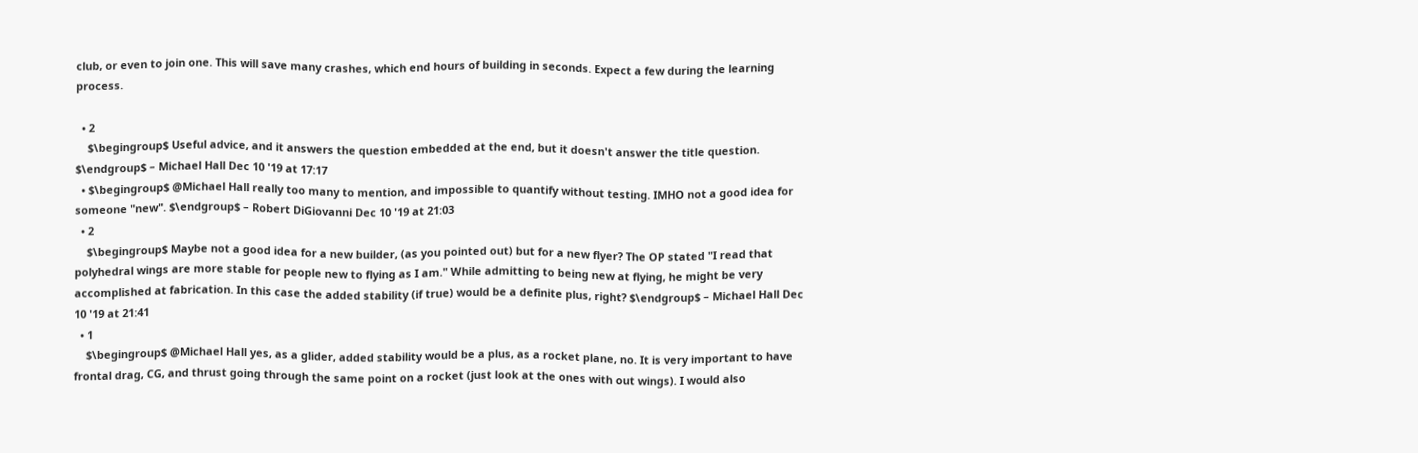club, or even to join one. This will save many crashes, which end hours of building in seconds. Expect a few during the learning process.

  • 2
    $\begingroup$ Useful advice, and it answers the question embedded at the end, but it doesn't answer the title question. $\endgroup$ – Michael Hall Dec 10 '19 at 17:17
  • $\begingroup$ @Michael Hall really too many to mention, and impossible to quantify without testing. IMHO not a good idea for someone "new". $\endgroup$ – Robert DiGiovanni Dec 10 '19 at 21:03
  • 2
    $\begingroup$ Maybe not a good idea for a new builder, (as you pointed out) but for a new flyer? The OP stated "I read that polyhedral wings are more stable for people new to flying as I am." While admitting to being new at flying, he might be very accomplished at fabrication. In this case the added stability (if true) would be a definite plus, right? $\endgroup$ – Michael Hall Dec 10 '19 at 21:41
  • 1
    $\begingroup$ @Michael Hall yes, as a glider, added stability would be a plus, as a rocket plane, no. It is very important to have frontal drag, CG, and thrust going through the same point on a rocket (just look at the ones with out wings). I would also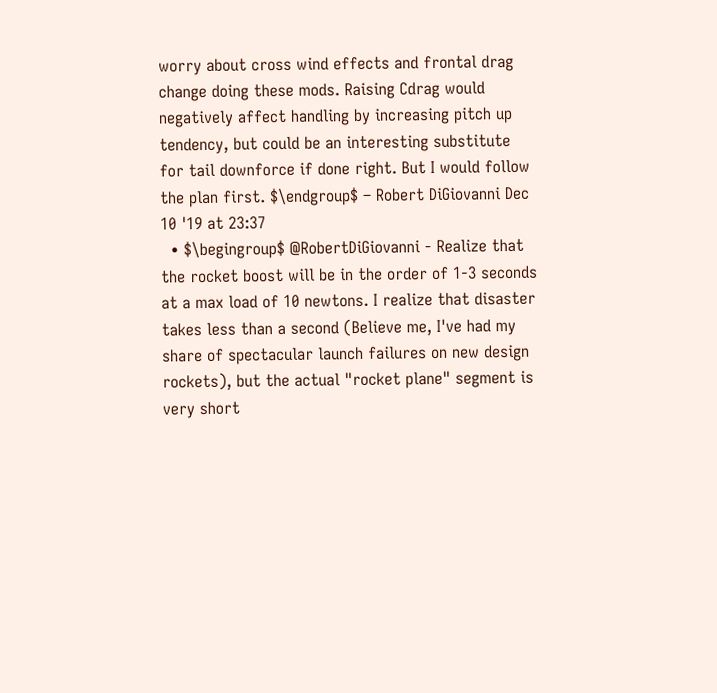worry about cross wind effects and frontal drag change doing these mods. Raising Cdrag would negatively affect handling by increasing pitch up tendency, but could be an interesting substitute for tail downforce if done right. But I would follow the plan first. $\endgroup$ – Robert DiGiovanni Dec 10 '19 at 23:37
  • $\begingroup$ @RobertDiGiovanni - Realize that the rocket boost will be in the order of 1-3 seconds at a max load of 10 newtons. I realize that disaster takes less than a second (Believe me, I've had my share of spectacular launch failures on new design rockets), but the actual "rocket plane" segment is very short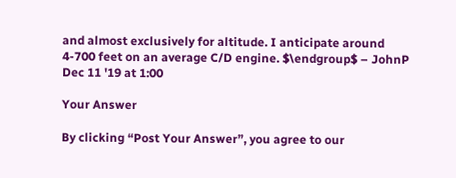and almost exclusively for altitude. I anticipate around 4-700 feet on an average C/D engine. $\endgroup$ – JohnP Dec 11 '19 at 1:00

Your Answer

By clicking “Post Your Answer”, you agree to our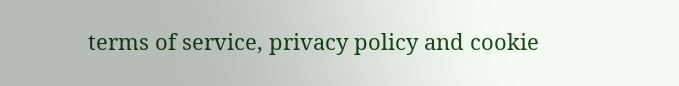terms of service, privacy policy and cookie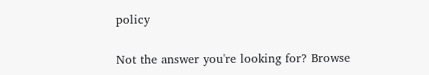policy

Not the answer you're looking for? Browse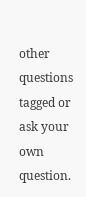other questions tagged or ask your own question.